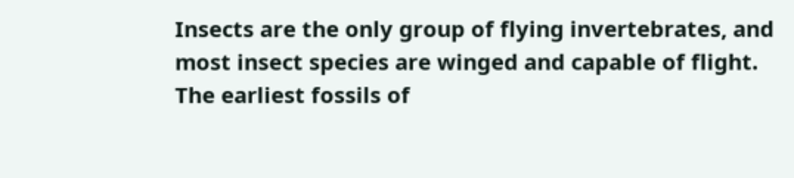Insects are the only group of flying invertebrates, and most insect species are winged and capable of flight. The earliest fossils of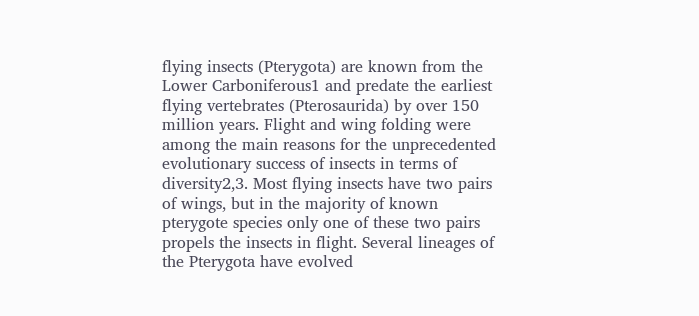flying insects (Pterygota) are known from the Lower Carboniferous1 and predate the earliest flying vertebrates (Pterosaurida) by over 150 million years. Flight and wing folding were among the main reasons for the unprecedented evolutionary success of insects in terms of diversity2,3. Most flying insects have two pairs of wings, but in the majority of known pterygote species only one of these two pairs propels the insects in flight. Several lineages of the Pterygota have evolved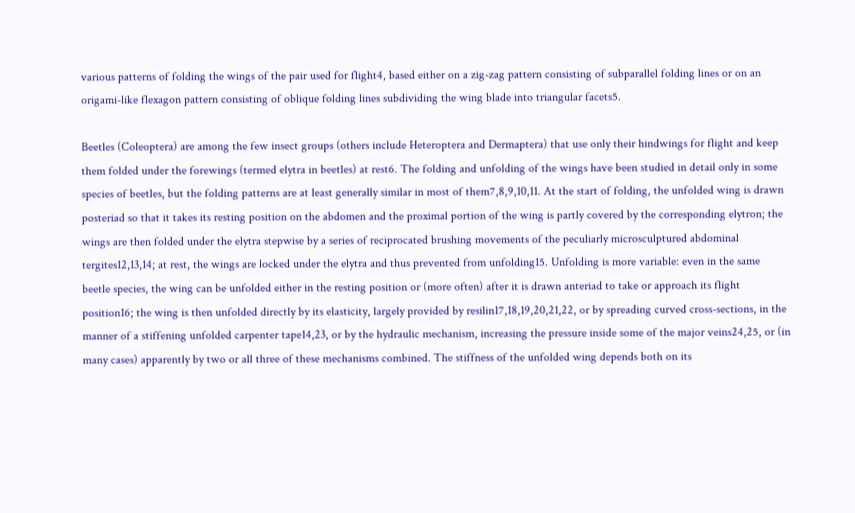various patterns of folding the wings of the pair used for flight4, based either on a zig-zag pattern consisting of subparallel folding lines or on an origami-like flexagon pattern consisting of oblique folding lines subdividing the wing blade into triangular facets5.

Beetles (Coleoptera) are among the few insect groups (others include Heteroptera and Dermaptera) that use only their hindwings for flight and keep them folded under the forewings (termed elytra in beetles) at rest6. The folding and unfolding of the wings have been studied in detail only in some species of beetles, but the folding patterns are at least generally similar in most of them7,8,9,10,11. At the start of folding, the unfolded wing is drawn posteriad so that it takes its resting position on the abdomen and the proximal portion of the wing is partly covered by the corresponding elytron; the wings are then folded under the elytra stepwise by a series of reciprocated brushing movements of the peculiarly microsculptured abdominal tergites12,13,14; at rest, the wings are locked under the elytra and thus prevented from unfolding15. Unfolding is more variable: even in the same beetle species, the wing can be unfolded either in the resting position or (more often) after it is drawn anteriad to take or approach its flight position16; the wing is then unfolded directly by its elasticity, largely provided by resilin17,18,19,20,21,22, or by spreading curved cross-sections, in the manner of a stiffening unfolded carpenter tape14,23, or by the hydraulic mechanism, increasing the pressure inside some of the major veins24,25, or (in many cases) apparently by two or all three of these mechanisms combined. The stiffness of the unfolded wing depends both on its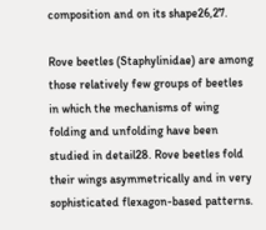composition and on its shape26,27.

Rove beetles (Staphylinidae) are among those relatively few groups of beetles in which the mechanisms of wing folding and unfolding have been studied in detail28. Rove beetles fold their wings asymmetrically and in very sophisticated flexagon-based patterns.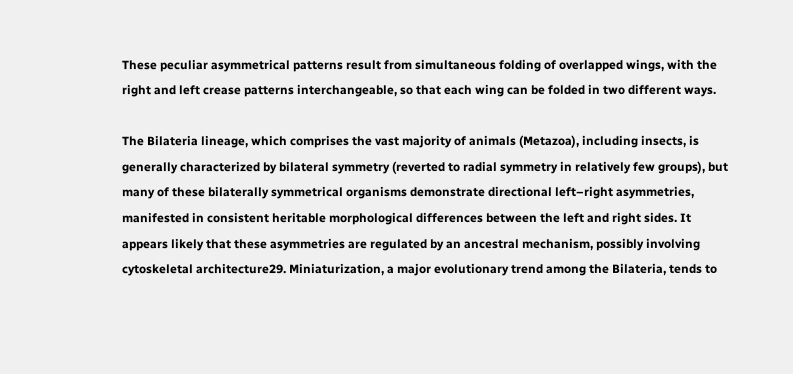These peculiar asymmetrical patterns result from simultaneous folding of overlapped wings, with the right and left crease patterns interchangeable, so that each wing can be folded in two different ways.

The Bilateria lineage, which comprises the vast majority of animals (Metazoa), including insects, is generally characterized by bilateral symmetry (reverted to radial symmetry in relatively few groups), but many of these bilaterally symmetrical organisms demonstrate directional left–right asymmetries, manifested in consistent heritable morphological differences between the left and right sides. It appears likely that these asymmetries are regulated by an ancestral mechanism, possibly involving cytoskeletal architecture29. Miniaturization, a major evolutionary trend among the Bilateria, tends to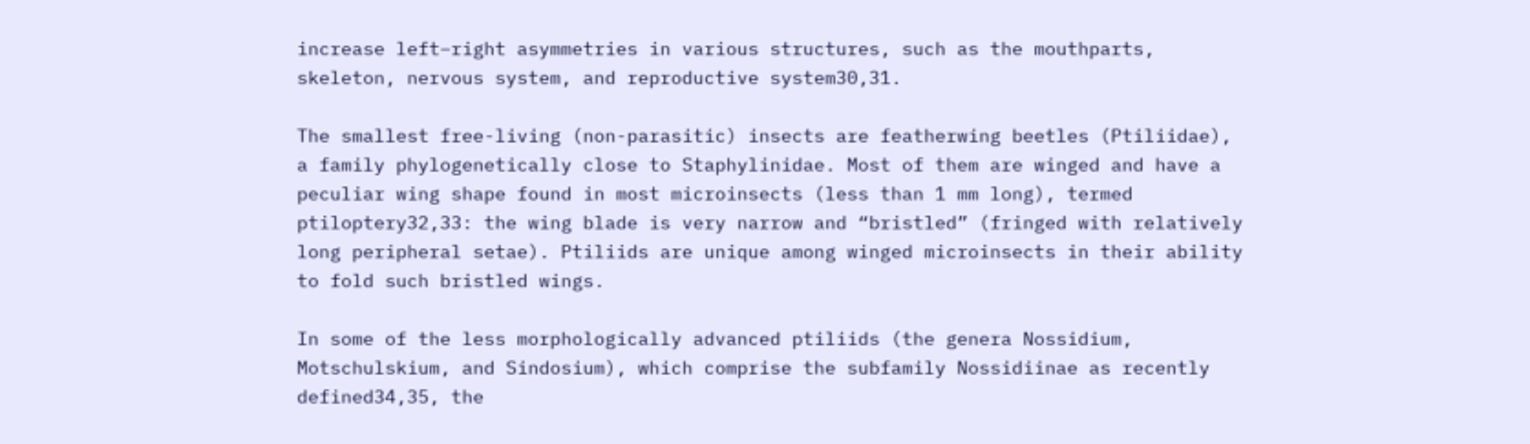increase left–right asymmetries in various structures, such as the mouthparts, skeleton, nervous system, and reproductive system30,31.

The smallest free-living (non-parasitic) insects are featherwing beetles (Ptiliidae), a family phylogenetically close to Staphylinidae. Most of them are winged and have a peculiar wing shape found in most microinsects (less than 1 mm long), termed ptiloptery32,33: the wing blade is very narrow and “bristled” (fringed with relatively long peripheral setae). Ptiliids are unique among winged microinsects in their ability to fold such bristled wings.

In some of the less morphologically advanced ptiliids (the genera Nossidium, Motschulskium, and Sindosium), which comprise the subfamily Nossidiinae as recently defined34,35, the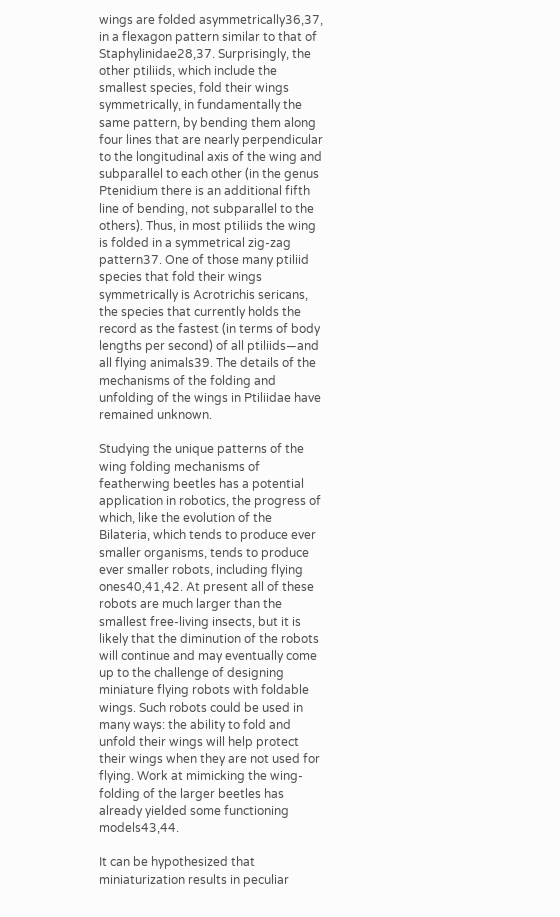wings are folded asymmetrically36,37, in a flexagon pattern similar to that of Staphylinidae28,37. Surprisingly, the other ptiliids, which include the smallest species, fold their wings symmetrically, in fundamentally the same pattern, by bending them along four lines that are nearly perpendicular to the longitudinal axis of the wing and subparallel to each other (in the genus Ptenidium there is an additional fifth line of bending, not subparallel to the others). Thus, in most ptiliids the wing is folded in a symmetrical zig-zag pattern37. One of those many ptiliid species that fold their wings symmetrically is Acrotrichis sericans, the species that currently holds the record as the fastest (in terms of body lengths per second) of all ptiliids—and all flying animals39. The details of the mechanisms of the folding and unfolding of the wings in Ptiliidae have remained unknown.

Studying the unique patterns of the wing folding mechanisms of featherwing beetles has a potential application in robotics, the progress of which, like the evolution of the Bilateria, which tends to produce ever smaller organisms, tends to produce ever smaller robots, including flying ones40,41,42. At present all of these robots are much larger than the smallest free-living insects, but it is likely that the diminution of the robots will continue and may eventually come up to the challenge of designing miniature flying robots with foldable wings. Such robots could be used in many ways: the ability to fold and unfold their wings will help protect their wings when they are not used for flying. Work at mimicking the wing-folding of the larger beetles has already yielded some functioning models43,44.

It can be hypothesized that miniaturization results in peculiar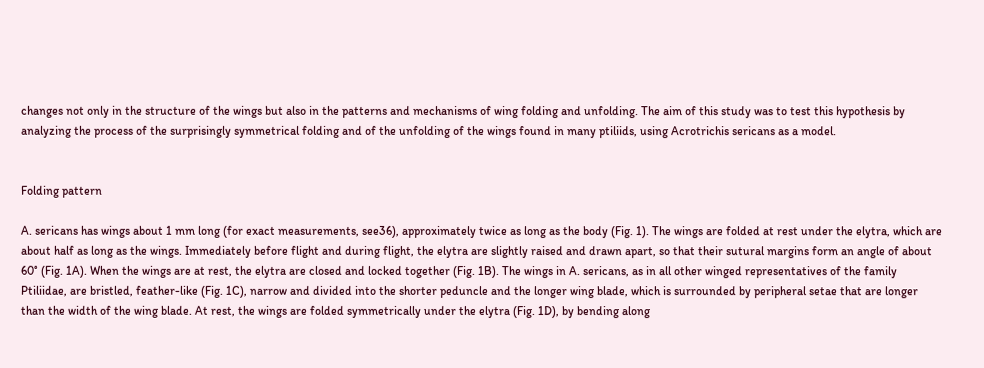changes not only in the structure of the wings but also in the patterns and mechanisms of wing folding and unfolding. The aim of this study was to test this hypothesis by analyzing the process of the surprisingly symmetrical folding and of the unfolding of the wings found in many ptiliids, using Acrotrichis sericans as a model.


Folding pattern

A. sericans has wings about 1 mm long (for exact measurements, see36), approximately twice as long as the body (Fig. 1). The wings are folded at rest under the elytra, which are about half as long as the wings. Immediately before flight and during flight, the elytra are slightly raised and drawn apart, so that their sutural margins form an angle of about 60° (Fig. 1A). When the wings are at rest, the elytra are closed and locked together (Fig. 1B). The wings in A. sericans, as in all other winged representatives of the family Ptiliidae, are bristled, feather-like (Fig. 1C), narrow and divided into the shorter peduncle and the longer wing blade, which is surrounded by peripheral setae that are longer than the width of the wing blade. At rest, the wings are folded symmetrically under the elytra (Fig. 1D), by bending along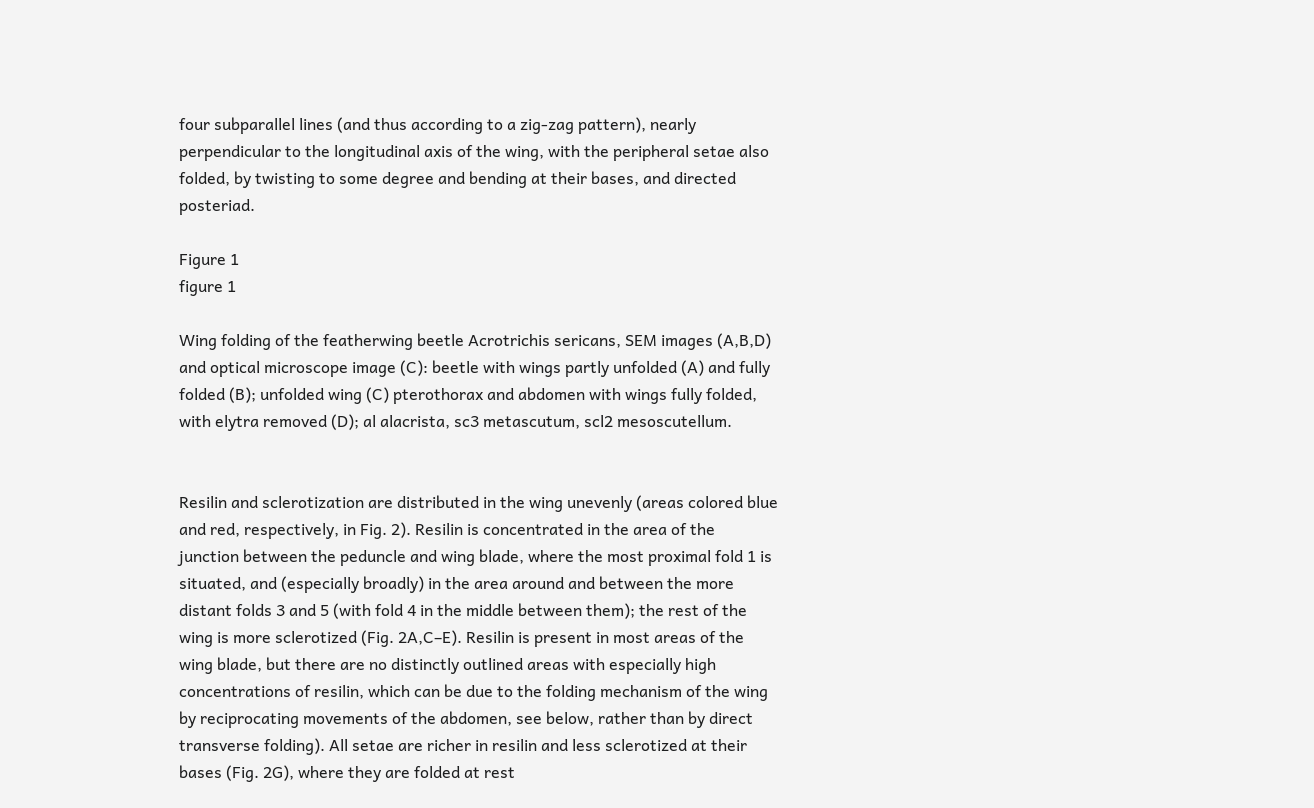four subparallel lines (and thus according to a zig-zag pattern), nearly perpendicular to the longitudinal axis of the wing, with the peripheral setae also folded, by twisting to some degree and bending at their bases, and directed posteriad.

Figure 1
figure 1

Wing folding of the featherwing beetle Acrotrichis sericans, SEM images (A,B,D) and optical microscope image (C): beetle with wings partly unfolded (A) and fully folded (B); unfolded wing (C) pterothorax and abdomen with wings fully folded, with elytra removed (D); al alacrista, sc3 metascutum, scl2 mesoscutellum.


Resilin and sclerotization are distributed in the wing unevenly (areas colored blue and red, respectively, in Fig. 2). Resilin is concentrated in the area of the junction between the peduncle and wing blade, where the most proximal fold 1 is situated, and (especially broadly) in the area around and between the more distant folds 3 and 5 (with fold 4 in the middle between them); the rest of the wing is more sclerotized (Fig. 2A,C–E). Resilin is present in most areas of the wing blade, but there are no distinctly outlined areas with especially high concentrations of resilin, which can be due to the folding mechanism of the wing by reciprocating movements of the abdomen, see below, rather than by direct transverse folding). All setae are richer in resilin and less sclerotized at their bases (Fig. 2G), where they are folded at rest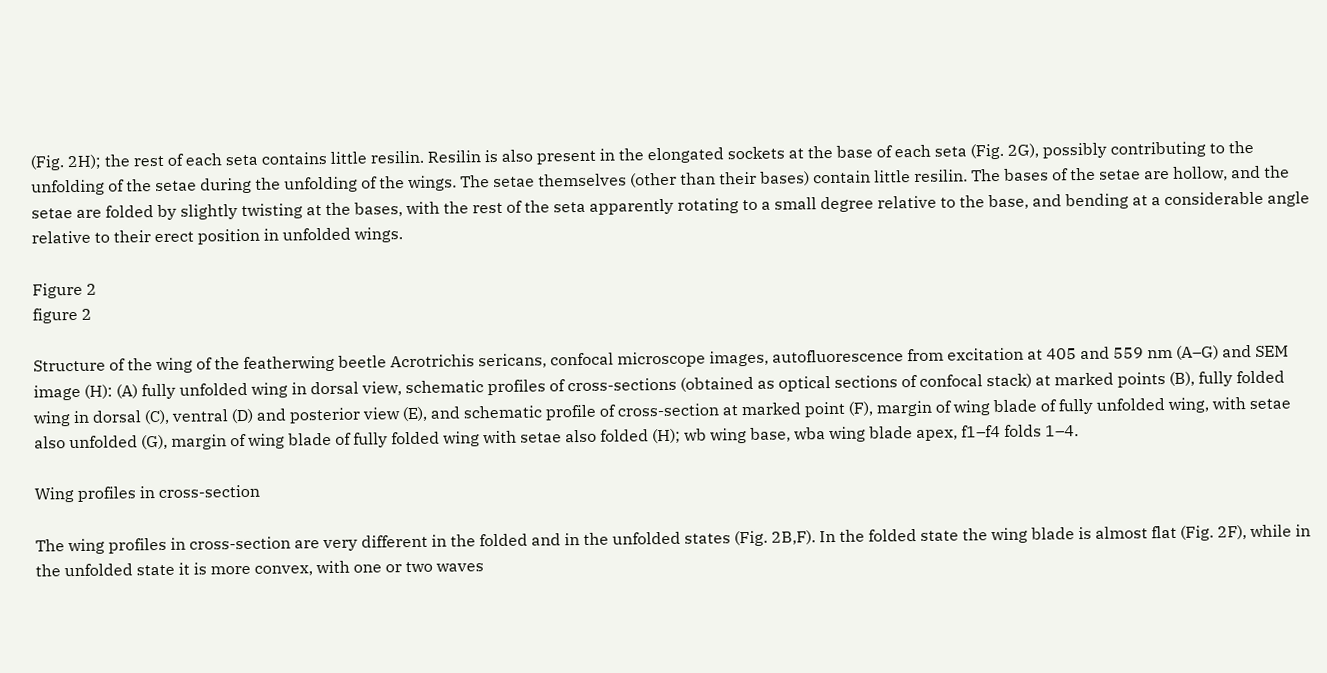(Fig. 2H); the rest of each seta contains little resilin. Resilin is also present in the elongated sockets at the base of each seta (Fig. 2G), possibly contributing to the unfolding of the setae during the unfolding of the wings. The setae themselves (other than their bases) contain little resilin. The bases of the setae are hollow, and the setae are folded by slightly twisting at the bases, with the rest of the seta apparently rotating to a small degree relative to the base, and bending at a considerable angle relative to their erect position in unfolded wings.

Figure 2
figure 2

Structure of the wing of the featherwing beetle Acrotrichis sericans, confocal microscope images, autofluorescence from excitation at 405 and 559 nm (A–G) and SEM image (H): (A) fully unfolded wing in dorsal view, schematic profiles of cross-sections (obtained as optical sections of confocal stack) at marked points (B), fully folded wing in dorsal (C), ventral (D) and posterior view (E), and schematic profile of cross-section at marked point (F), margin of wing blade of fully unfolded wing, with setae also unfolded (G), margin of wing blade of fully folded wing with setae also folded (H); wb wing base, wba wing blade apex, f1–f4 folds 1–4.

Wing profiles in cross-section

The wing profiles in cross-section are very different in the folded and in the unfolded states (Fig. 2B,F). In the folded state the wing blade is almost flat (Fig. 2F), while in the unfolded state it is more convex, with one or two waves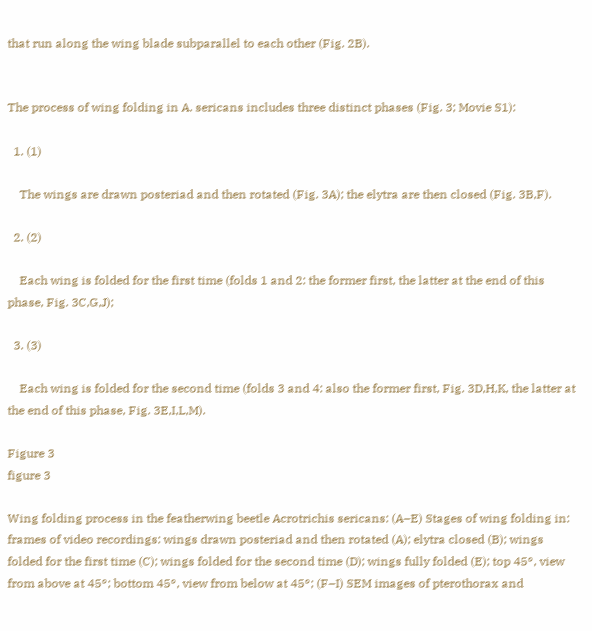that run along the wing blade subparallel to each other (Fig. 2B).


The process of wing folding in A. sericans includes three distinct phases (Fig. 3; Movie S1):

  1. (1)

    The wings are drawn posteriad and then rotated (Fig. 3A); the elytra are then closed (Fig. 3B,F).

  2. (2)

    Each wing is folded for the first time (folds 1 and 2: the former first, the latter at the end of this phase, Fig. 3C,G,J);

  3. (3)

    Each wing is folded for the second time (folds 3 and 4: also the former first, Fig. 3D,H,K, the latter at the end of this phase, Fig. 3E,I,L,M).

Figure 3
figure 3

Wing folding process in the featherwing beetle Acrotrichis sericans: (A–E) Stages of wing folding in: frames of video recordings: wings drawn posteriad and then rotated (A); elytra closed (B); wings folded for the first time (C); wings folded for the second time (D); wings fully folded (E); top 45°, view from above at 45°; bottom 45°, view from below at 45°; (F–I) SEM images of pterothorax and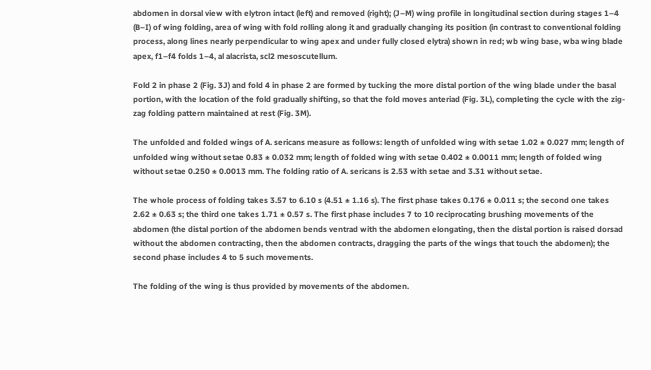abdomen in dorsal view with elytron intact (left) and removed (right); (J–M) wing profile in longitudinal section during stages 1–4 (B–I) of wing folding, area of wing with fold rolling along it and gradually changing its position (in contrast to conventional folding process, along lines nearly perpendicular to wing apex and under fully closed elytra) shown in red; wb wing base, wba wing blade apex, f1–f4 folds 1–4, al alacrista, scl2 mesoscutellum.

Fold 2 in phase 2 (Fig. 3J) and fold 4 in phase 2 are formed by tucking the more distal portion of the wing blade under the basal portion, with the location of the fold gradually shifting, so that the fold moves anteriad (Fig. 3L), completing the cycle with the zig-zag folding pattern maintained at rest (Fig. 3M).

The unfolded and folded wings of A. sericans measure as follows: length of unfolded wing with setae 1.02 ± 0.027 mm; length of unfolded wing without setae 0.83 ± 0.032 mm; length of folded wing with setae 0.402 ± 0.0011 mm; length of folded wing without setae 0.250 ± 0.0013 mm. The folding ratio of A. sericans is 2.53 with setae and 3.31 without setae.

The whole process of folding takes 3.57 to 6.10 s (4.51 ± 1.16 s). The first phase takes 0.176 ± 0.011 s; the second one takes 2.62 ± 0.63 s; the third one takes 1.71 ± 0.57 s. The first phase includes 7 to 10 reciprocating brushing movements of the abdomen (the distal portion of the abdomen bends ventrad with the abdomen elongating, then the distal portion is raised dorsad without the abdomen contracting, then the abdomen contracts, dragging the parts of the wings that touch the abdomen); the second phase includes 4 to 5 such movements.

The folding of the wing is thus provided by movements of the abdomen.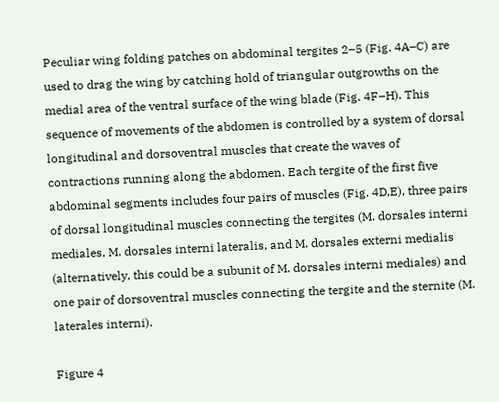Peculiar wing folding patches on abdominal tergites 2–5 (Fig. 4A–C) are used to drag the wing by catching hold of triangular outgrowths on the medial area of the ventral surface of the wing blade (Fig. 4F–H). This sequence of movements of the abdomen is controlled by a system of dorsal longitudinal and dorsoventral muscles that create the waves of contractions running along the abdomen. Each tergite of the first five abdominal segments includes four pairs of muscles (Fig. 4D,E), three pairs of dorsal longitudinal muscles connecting the tergites (M. dorsales interni mediales, M. dorsales interni lateralis, and M. dorsales externi medialis (alternatively, this could be a subunit of M. dorsales interni mediales) and one pair of dorsoventral muscles connecting the tergite and the sternite (M. laterales interni).

Figure 4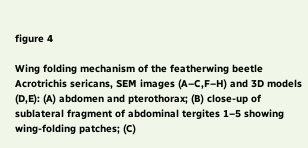figure 4

Wing folding mechanism of the featherwing beetle Acrotrichis sericans, SEM images (A–C,F–H) and 3D models (D,E): (A) abdomen and pterothorax; (B) close-up of sublateral fragment of abdominal tergites 1–5 showing wing-folding patches; (C)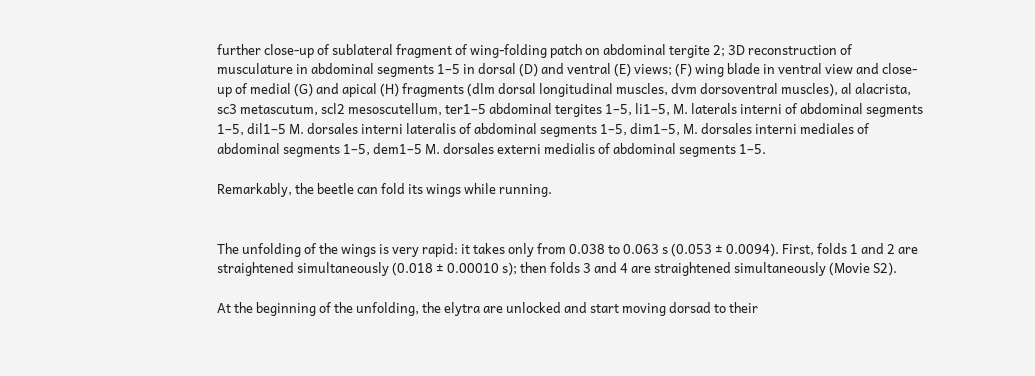further close-up of sublateral fragment of wing-folding patch on abdominal tergite 2; 3D reconstruction of musculature in abdominal segments 1–5 in dorsal (D) and ventral (E) views; (F) wing blade in ventral view and close-up of medial (G) and apical (H) fragments (dlm dorsal longitudinal muscles, dvm dorsoventral muscles), al alacrista, sc3 metascutum, scl2 mesoscutellum, ter1–5 abdominal tergites 1–5, li1–5, M. laterals interni of abdominal segments 1–5, dil1–5 M. dorsales interni lateralis of abdominal segments 1–5, dim1–5, M. dorsales interni mediales of abdominal segments 1–5, dem1–5 M. dorsales externi medialis of abdominal segments 1–5.

Remarkably, the beetle can fold its wings while running.


The unfolding of the wings is very rapid: it takes only from 0.038 to 0.063 s (0.053 ± 0.0094). First, folds 1 and 2 are straightened simultaneously (0.018 ± 0.00010 s); then folds 3 and 4 are straightened simultaneously (Movie S2).

At the beginning of the unfolding, the elytra are unlocked and start moving dorsad to their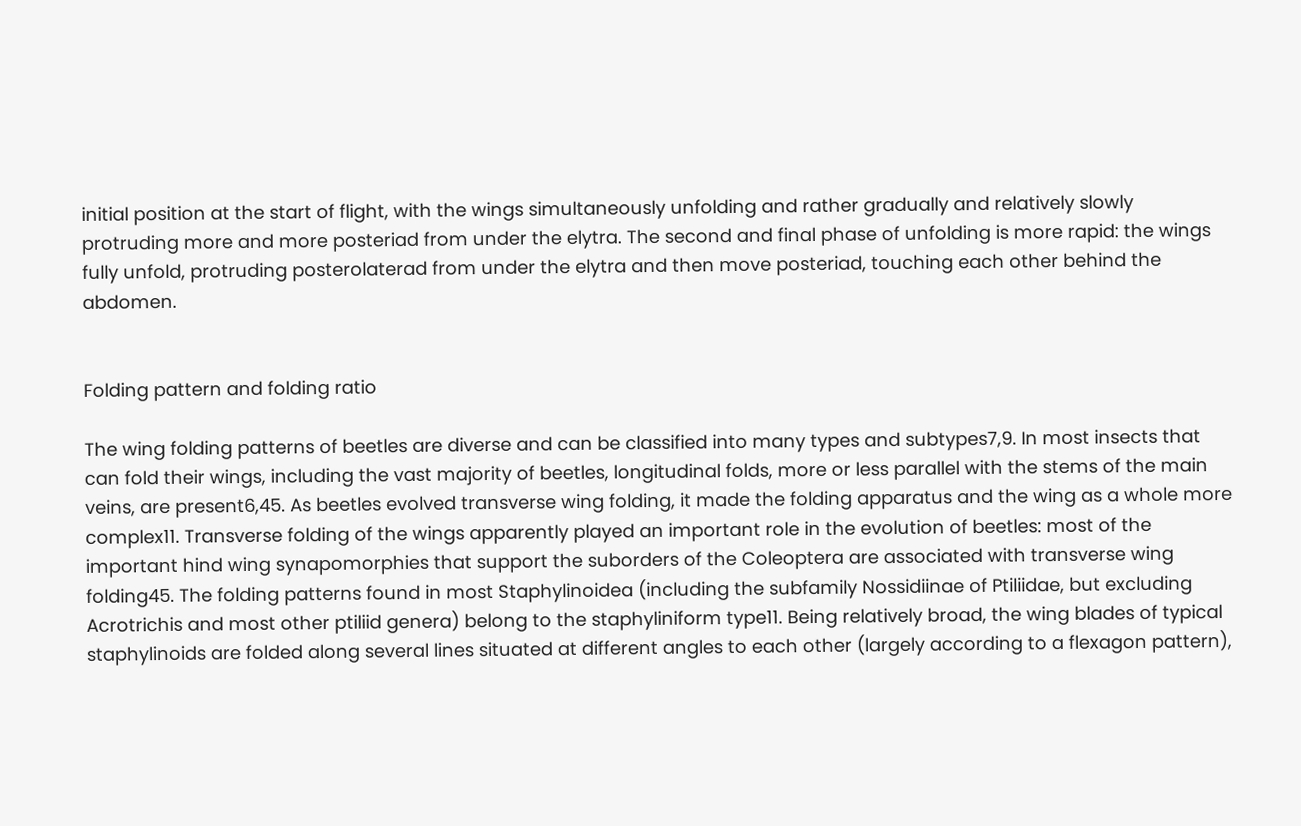initial position at the start of flight, with the wings simultaneously unfolding and rather gradually and relatively slowly protruding more and more posteriad from under the elytra. The second and final phase of unfolding is more rapid: the wings fully unfold, protruding posterolaterad from under the elytra and then move posteriad, touching each other behind the abdomen.


Folding pattern and folding ratio

The wing folding patterns of beetles are diverse and can be classified into many types and subtypes7,9. In most insects that can fold their wings, including the vast majority of beetles, longitudinal folds, more or less parallel with the stems of the main veins, are present6,45. As beetles evolved transverse wing folding, it made the folding apparatus and the wing as a whole more complex11. Transverse folding of the wings apparently played an important role in the evolution of beetles: most of the important hind wing synapomorphies that support the suborders of the Coleoptera are associated with transverse wing folding45. The folding patterns found in most Staphylinoidea (including the subfamily Nossidiinae of Ptiliidae, but excluding Acrotrichis and most other ptiliid genera) belong to the staphyliniform type11. Being relatively broad, the wing blades of typical staphylinoids are folded along several lines situated at different angles to each other (largely according to a flexagon pattern),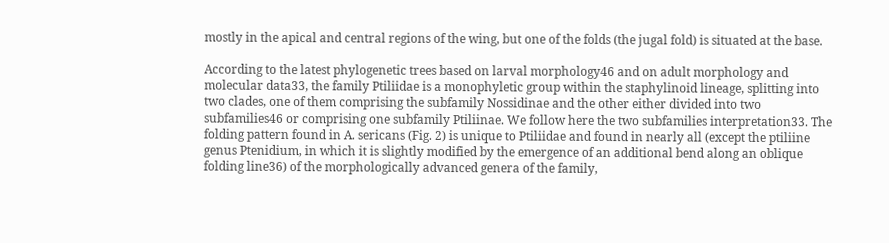mostly in the apical and central regions of the wing, but one of the folds (the jugal fold) is situated at the base.

According to the latest phylogenetic trees based on larval morphology46 and on adult morphology and molecular data33, the family Ptiliidae is a monophyletic group within the staphylinoid lineage, splitting into two clades, one of them comprising the subfamily Nossidinae and the other either divided into two subfamilies46 or comprising one subfamily Ptiliinae. We follow here the two subfamilies interpretation33. The folding pattern found in A. sericans (Fig. 2) is unique to Ptiliidae and found in nearly all (except the ptiliine genus Ptenidium, in which it is slightly modified by the emergence of an additional bend along an oblique folding line36) of the morphologically advanced genera of the family,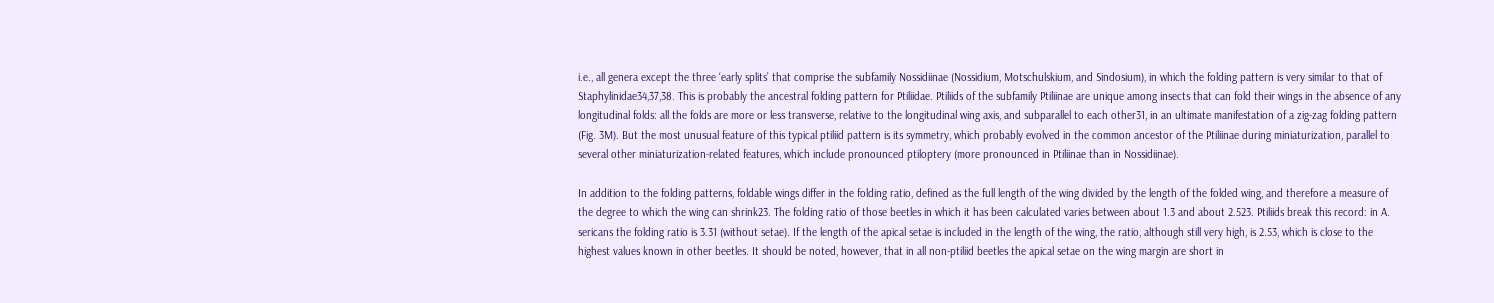i.e., all genera except the three ‘early splits’ that comprise the subfamily Nossidiinae (Nossidium, Motschulskium, and Sindosium), in which the folding pattern is very similar to that of Staphylinidae34,37,38. This is probably the ancestral folding pattern for Ptiliidae. Ptiliids of the subfamily Ptiliinae are unique among insects that can fold their wings in the absence of any longitudinal folds: all the folds are more or less transverse, relative to the longitudinal wing axis, and subparallel to each other31, in an ultimate manifestation of a zig-zag folding pattern (Fig. 3M). But the most unusual feature of this typical ptiliid pattern is its symmetry, which probably evolved in the common ancestor of the Ptiliinae during miniaturization, parallel to several other miniaturization-related features, which include pronounced ptiloptery (more pronounced in Ptiliinae than in Nossidiinae).

In addition to the folding patterns, foldable wings differ in the folding ratio, defined as the full length of the wing divided by the length of the folded wing, and therefore a measure of the degree to which the wing can shrink23. The folding ratio of those beetles in which it has been calculated varies between about 1.3 and about 2.523. Ptiliids break this record: in A. sericans the folding ratio is 3.31 (without setae). If the length of the apical setae is included in the length of the wing, the ratio, although still very high, is 2.53, which is close to the highest values known in other beetles. It should be noted, however, that in all non-ptiliid beetles the apical setae on the wing margin are short in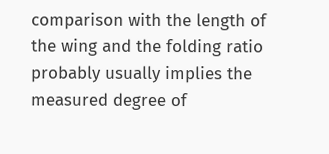comparison with the length of the wing and the folding ratio probably usually implies the measured degree of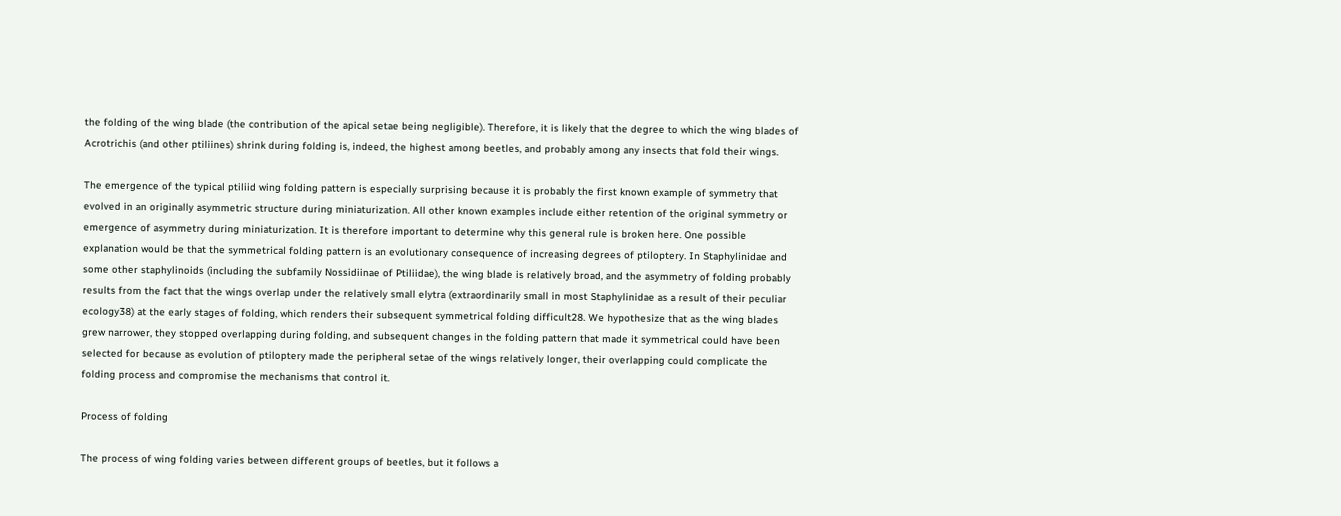the folding of the wing blade (the contribution of the apical setae being negligible). Therefore, it is likely that the degree to which the wing blades of Acrotrichis (and other ptiliines) shrink during folding is, indeed, the highest among beetles, and probably among any insects that fold their wings.

The emergence of the typical ptiliid wing folding pattern is especially surprising because it is probably the first known example of symmetry that evolved in an originally asymmetric structure during miniaturization. All other known examples include either retention of the original symmetry or emergence of asymmetry during miniaturization. It is therefore important to determine why this general rule is broken here. One possible explanation would be that the symmetrical folding pattern is an evolutionary consequence of increasing degrees of ptiloptery. In Staphylinidae and some other staphylinoids (including the subfamily Nossidiinae of Ptiliidae), the wing blade is relatively broad, and the asymmetry of folding probably results from the fact that the wings overlap under the relatively small elytra (extraordinarily small in most Staphylinidae as a result of their peculiar ecology38) at the early stages of folding, which renders their subsequent symmetrical folding difficult28. We hypothesize that as the wing blades grew narrower, they stopped overlapping during folding, and subsequent changes in the folding pattern that made it symmetrical could have been selected for because as evolution of ptiloptery made the peripheral setae of the wings relatively longer, their overlapping could complicate the folding process and compromise the mechanisms that control it.

Process of folding

The process of wing folding varies between different groups of beetles, but it follows a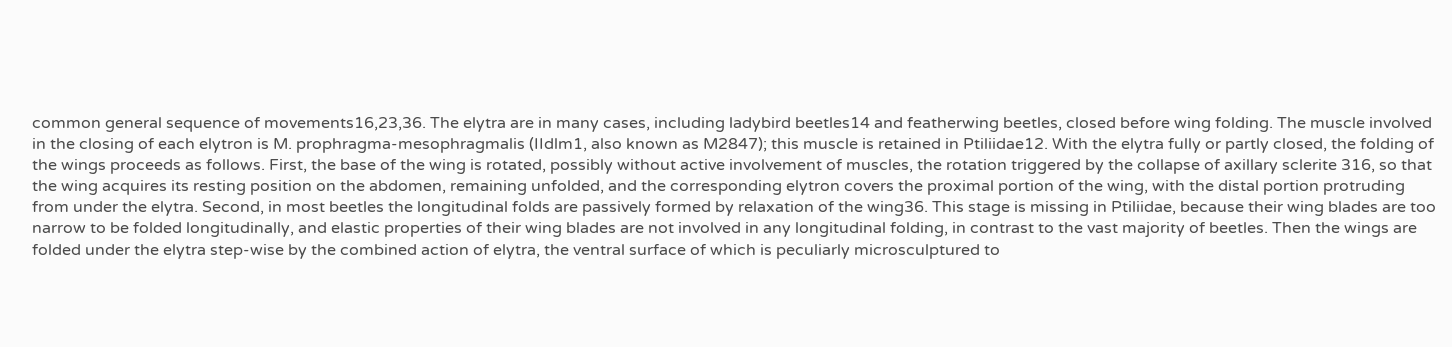common general sequence of movements16,23,36. The elytra are in many cases, including ladybird beetles14 and featherwing beetles, closed before wing folding. The muscle involved in the closing of each elytron is M. prophragma-mesophragmalis (IIdlm1, also known as M2847); this muscle is retained in Ptiliidae12. With the elytra fully or partly closed, the folding of the wings proceeds as follows. First, the base of the wing is rotated, possibly without active involvement of muscles, the rotation triggered by the collapse of axillary sclerite 316, so that the wing acquires its resting position on the abdomen, remaining unfolded, and the corresponding elytron covers the proximal portion of the wing, with the distal portion protruding from under the elytra. Second, in most beetles the longitudinal folds are passively formed by relaxation of the wing36. This stage is missing in Ptiliidae, because their wing blades are too narrow to be folded longitudinally, and elastic properties of their wing blades are not involved in any longitudinal folding, in contrast to the vast majority of beetles. Then the wings are folded under the elytra step-wise by the combined action of elytra, the ventral surface of which is peculiarly microsculptured to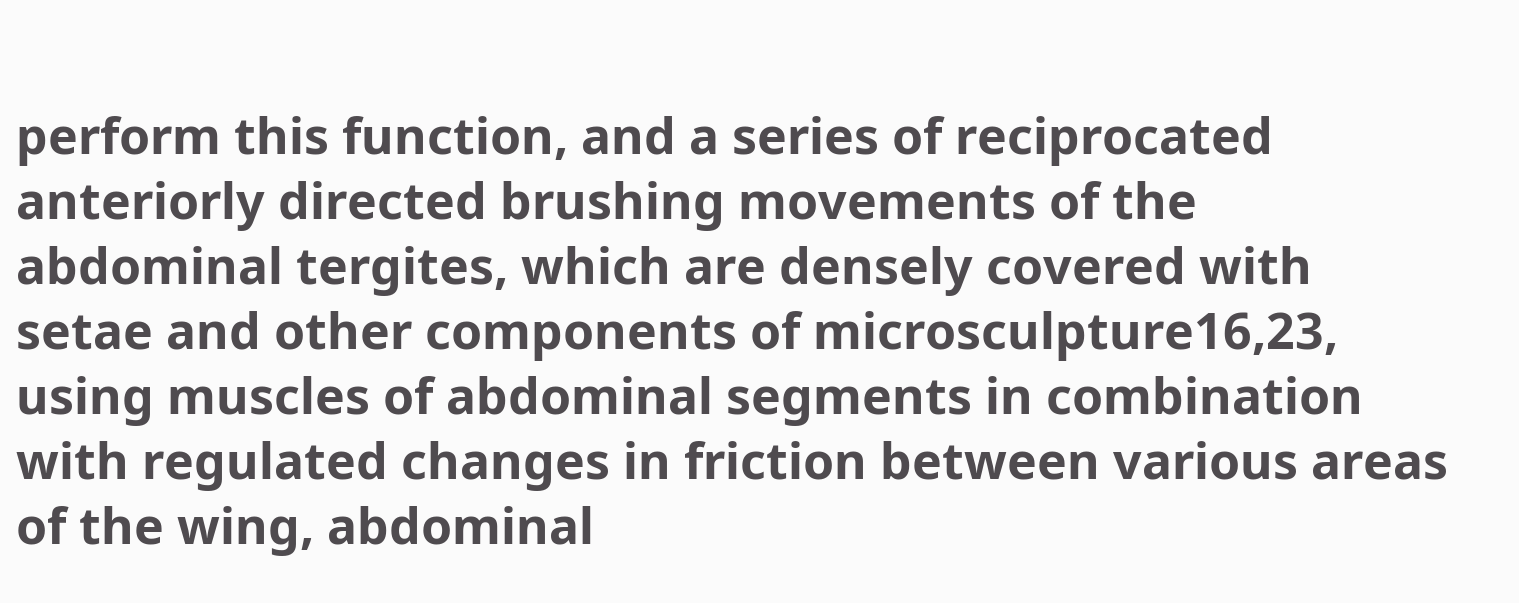perform this function, and a series of reciprocated anteriorly directed brushing movements of the abdominal tergites, which are densely covered with setae and other components of microsculpture16,23, using muscles of abdominal segments in combination with regulated changes in friction between various areas of the wing, abdominal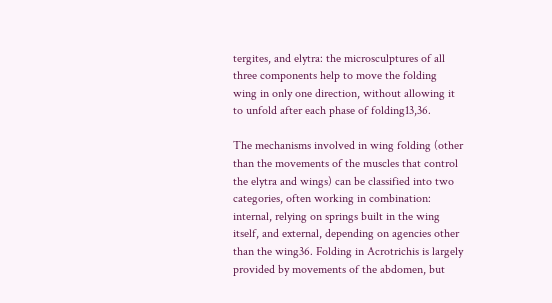tergites, and elytra: the microsculptures of all three components help to move the folding wing in only one direction, without allowing it to unfold after each phase of folding13,36.

The mechanisms involved in wing folding (other than the movements of the muscles that control the elytra and wings) can be classified into two categories, often working in combination: internal, relying on springs built in the wing itself, and external, depending on agencies other than the wing36. Folding in Acrotrichis is largely provided by movements of the abdomen, but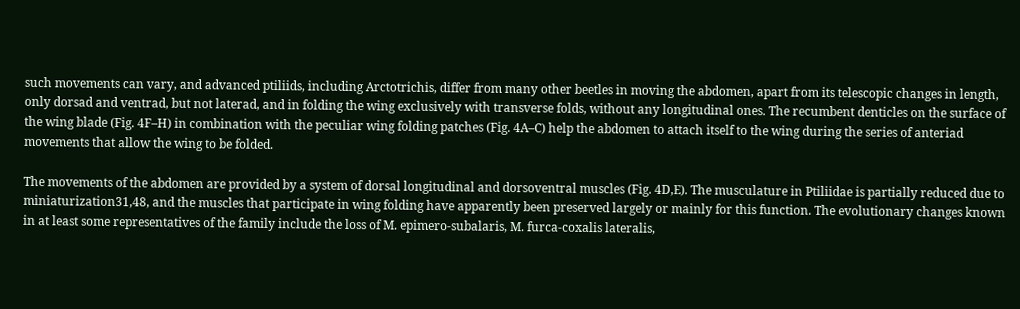such movements can vary, and advanced ptiliids, including Arctotrichis, differ from many other beetles in moving the abdomen, apart from its telescopic changes in length, only dorsad and ventrad, but not laterad, and in folding the wing exclusively with transverse folds, without any longitudinal ones. The recumbent denticles on the surface of the wing blade (Fig. 4F–H) in combination with the peculiar wing folding patches (Fig. 4A–C) help the abdomen to attach itself to the wing during the series of anteriad movements that allow the wing to be folded.

The movements of the abdomen are provided by a system of dorsal longitudinal and dorsoventral muscles (Fig. 4D,E). The musculature in Ptiliidae is partially reduced due to miniaturization31,48, and the muscles that participate in wing folding have apparently been preserved largely or mainly for this function. The evolutionary changes known in at least some representatives of the family include the loss of M. epimero-subalaris, M. furca-coxalis lateralis,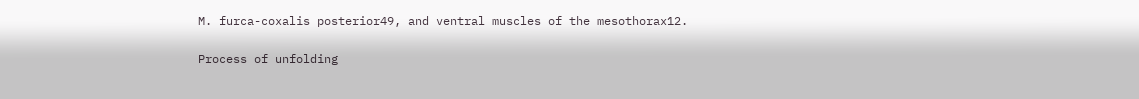M. furca-coxalis posterior49, and ventral muscles of the mesothorax12.

Process of unfolding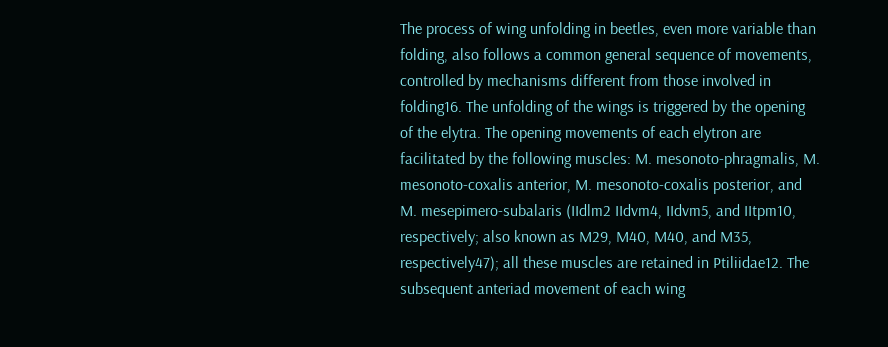The process of wing unfolding in beetles, even more variable than folding, also follows a common general sequence of movements, controlled by mechanisms different from those involved in folding16. The unfolding of the wings is triggered by the opening of the elytra. The opening movements of each elytron are facilitated by the following muscles: M. mesonoto-phragmalis, M. mesonoto-coxalis anterior, M. mesonoto-coxalis posterior, and M. mesepimero-subalaris (IIdlm2 IIdvm4, IIdvm5, and IItpm10, respectively; also known as M29, M40, M40, and M35, respectively47); all these muscles are retained in Ptiliidae12. The subsequent anteriad movement of each wing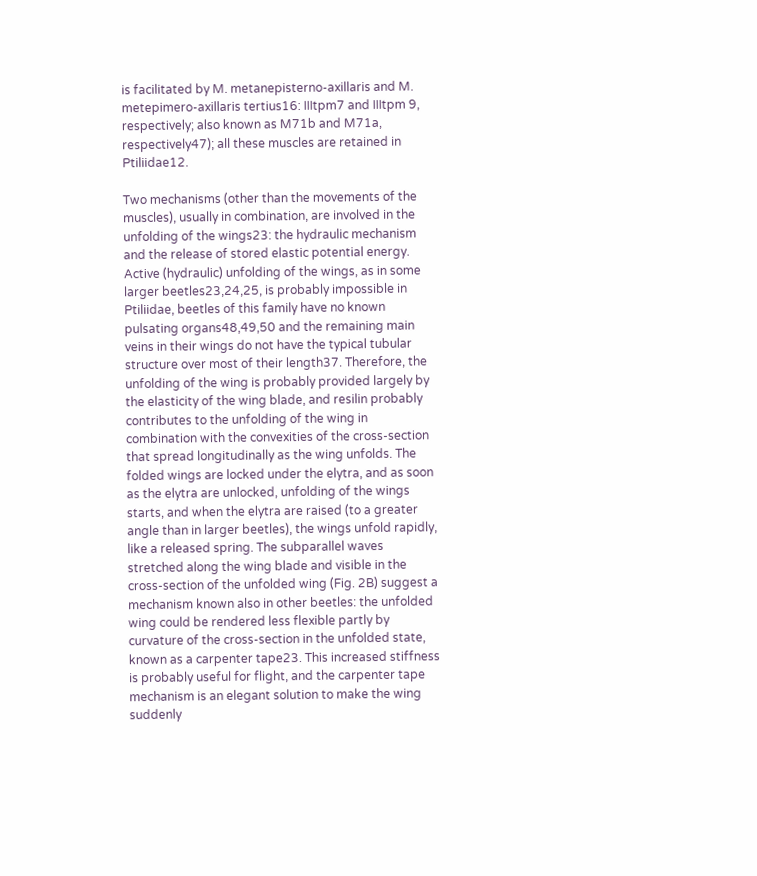is facilitated by M. metanepisterno-axillaris and M. metepimero-axillaris tertius16: IIItpm7 and IIItpm 9, respectively; also known as M71b and M71a, respectively47); all these muscles are retained in Ptiliidae12.

Two mechanisms (other than the movements of the muscles), usually in combination, are involved in the unfolding of the wings23: the hydraulic mechanism and the release of stored elastic potential energy. Active (hydraulic) unfolding of the wings, as in some larger beetles23,24,25, is probably impossible in Ptiliidae, beetles of this family have no known pulsating organs48,49,50 and the remaining main veins in their wings do not have the typical tubular structure over most of their length37. Therefore, the unfolding of the wing is probably provided largely by the elasticity of the wing blade, and resilin probably contributes to the unfolding of the wing in combination with the convexities of the cross-section that spread longitudinally as the wing unfolds. The folded wings are locked under the elytra, and as soon as the elytra are unlocked, unfolding of the wings starts, and when the elytra are raised (to a greater angle than in larger beetles), the wings unfold rapidly, like a released spring. The subparallel waves stretched along the wing blade and visible in the cross-section of the unfolded wing (Fig. 2B) suggest a mechanism known also in other beetles: the unfolded wing could be rendered less flexible partly by curvature of the cross-section in the unfolded state, known as a carpenter tape23. This increased stiffness is probably useful for flight, and the carpenter tape mechanism is an elegant solution to make the wing suddenly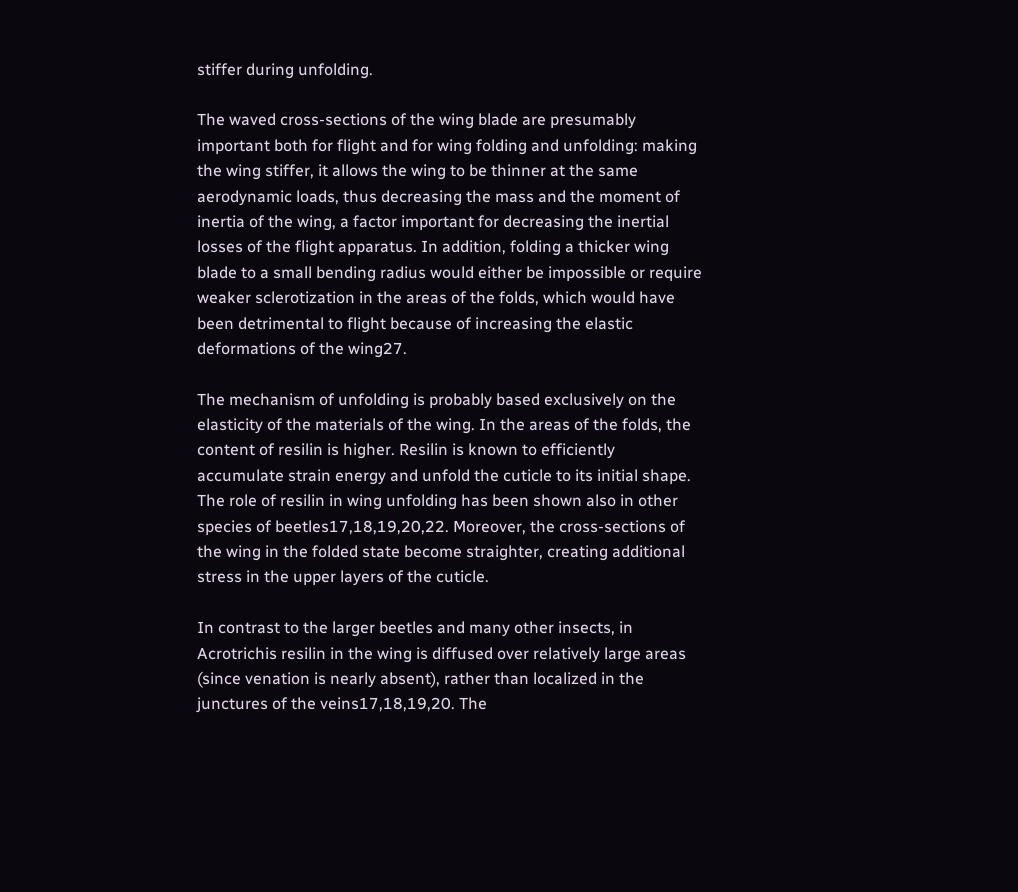stiffer during unfolding.

The waved cross-sections of the wing blade are presumably important both for flight and for wing folding and unfolding: making the wing stiffer, it allows the wing to be thinner at the same aerodynamic loads, thus decreasing the mass and the moment of inertia of the wing, a factor important for decreasing the inertial losses of the flight apparatus. In addition, folding a thicker wing blade to a small bending radius would either be impossible or require weaker sclerotization in the areas of the folds, which would have been detrimental to flight because of increasing the elastic deformations of the wing27.

The mechanism of unfolding is probably based exclusively on the elasticity of the materials of the wing. In the areas of the folds, the content of resilin is higher. Resilin is known to efficiently accumulate strain energy and unfold the cuticle to its initial shape. The role of resilin in wing unfolding has been shown also in other species of beetles17,18,19,20,22. Moreover, the cross-sections of the wing in the folded state become straighter, creating additional stress in the upper layers of the cuticle.

In contrast to the larger beetles and many other insects, in Acrotrichis resilin in the wing is diffused over relatively large areas (since venation is nearly absent), rather than localized in the junctures of the veins17,18,19,20. The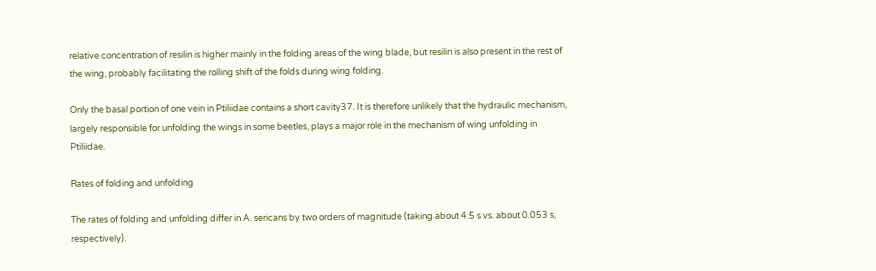relative concentration of resilin is higher mainly in the folding areas of the wing blade, but resilin is also present in the rest of the wing, probably facilitating the rolling shift of the folds during wing folding.

Only the basal portion of one vein in Ptiliidae contains a short cavity37. It is therefore unlikely that the hydraulic mechanism, largely responsible for unfolding the wings in some beetles, plays a major role in the mechanism of wing unfolding in Ptiliidae.

Rates of folding and unfolding

The rates of folding and unfolding differ in A. sericans by two orders of magnitude (taking about 4.5 s vs. about 0.053 s, respectively).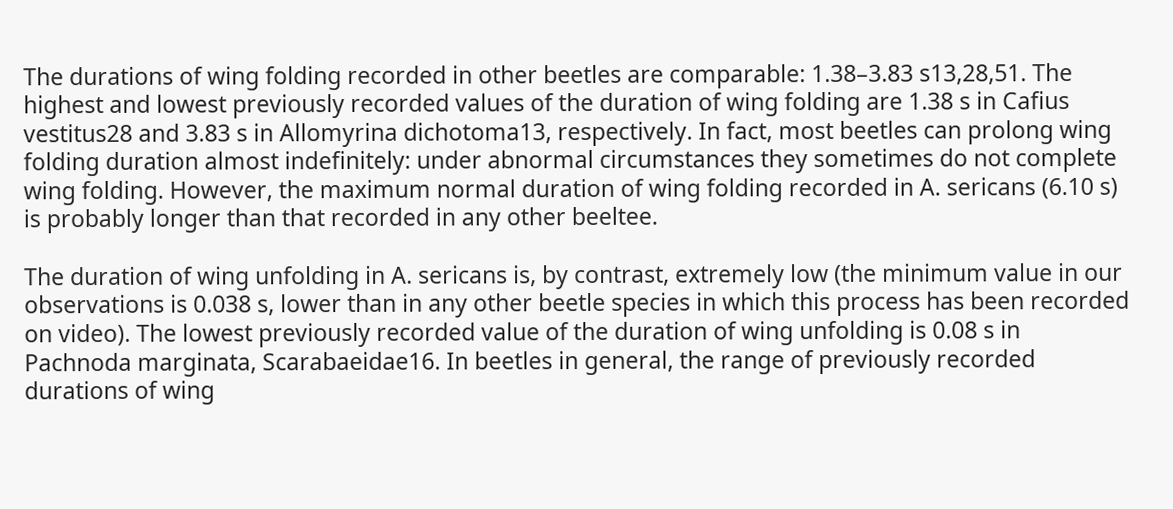The durations of wing folding recorded in other beetles are comparable: 1.38–3.83 s13,28,51. The highest and lowest previously recorded values of the duration of wing folding are 1.38 s in Cafius vestitus28 and 3.83 s in Allomyrina dichotoma13, respectively. In fact, most beetles can prolong wing folding duration almost indefinitely: under abnormal circumstances they sometimes do not complete wing folding. However, the maximum normal duration of wing folding recorded in A. sericans (6.10 s) is probably longer than that recorded in any other beeltee.

The duration of wing unfolding in A. sericans is, by contrast, extremely low (the minimum value in our observations is 0.038 s, lower than in any other beetle species in which this process has been recorded on video). The lowest previously recorded value of the duration of wing unfolding is 0.08 s in Pachnoda marginata, Scarabaeidae16. In beetles in general, the range of previously recorded durations of wing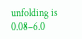unfolding is 0.08–6.0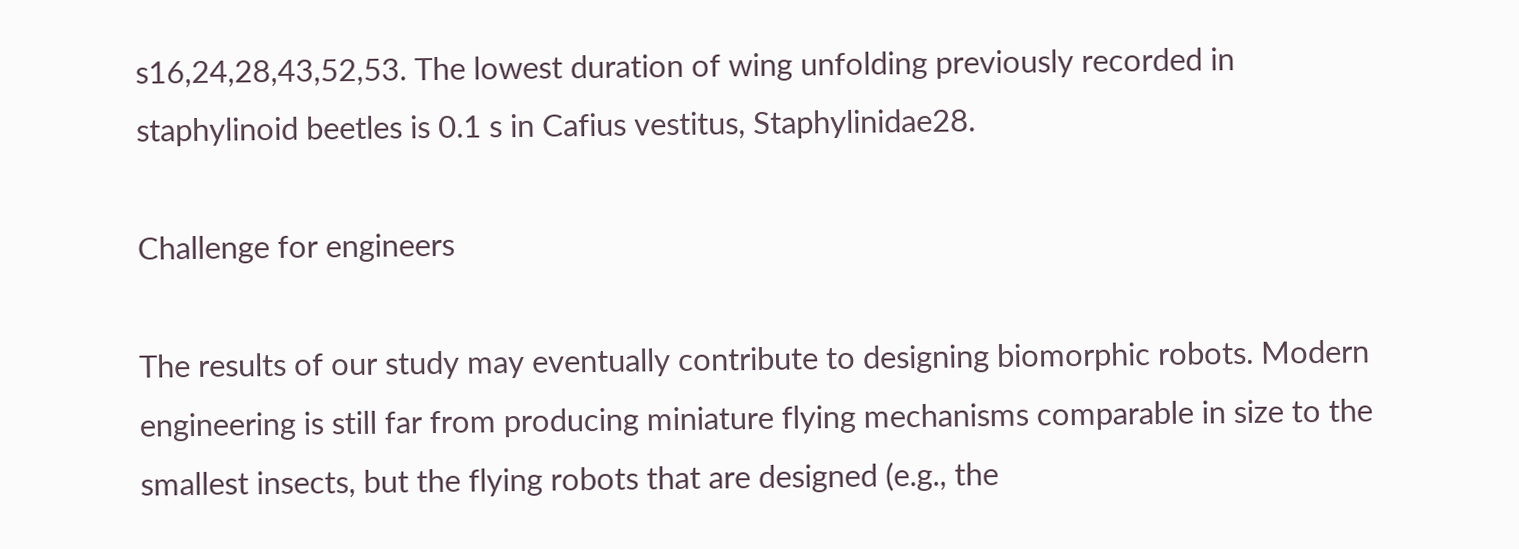s16,24,28,43,52,53. The lowest duration of wing unfolding previously recorded in staphylinoid beetles is 0.1 s in Cafius vestitus, Staphylinidae28.

Challenge for engineers

The results of our study may eventually contribute to designing biomorphic robots. Modern engineering is still far from producing miniature flying mechanisms comparable in size to the smallest insects, but the flying robots that are designed (e.g., the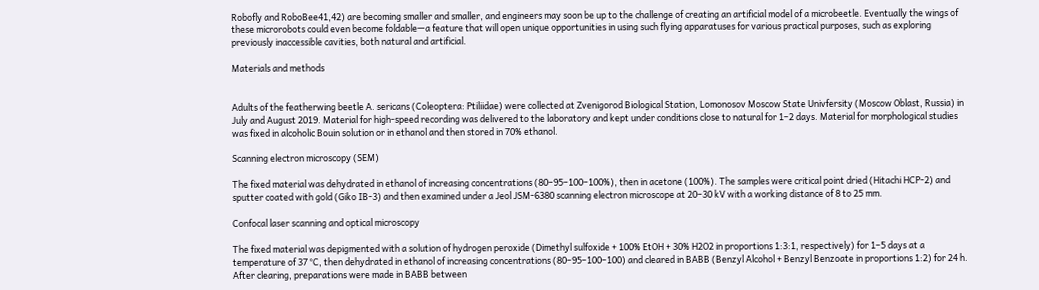Robofly and RoboBee41,42) are becoming smaller and smaller, and engineers may soon be up to the challenge of creating an artificial model of a microbeetle. Eventually the wings of these microrobots could even become foldable—a feature that will open unique opportunities in using such flying apparatuses for various practical purposes, such as exploring previously inaccessible cavities, both natural and artificial.

Materials and methods


Adults of the featherwing beetle A. sericans (Coleoptera: Ptiliidae) were collected at Zvenigorod Biological Station, Lomonosov Moscow State Univfersity (Moscow Oblast, Russia) in July and August 2019. Material for high-speed recording was delivered to the laboratory and kept under conditions close to natural for 1–2 days. Material for morphological studies was fixed in alcoholic Bouin solution or in ethanol and then stored in 70% ethanol.

Scanning electron microscopy (SEM)

The fixed material was dehydrated in ethanol of increasing concentrations (80–95–100–100%), then in acetone (100%). The samples were critical point dried (Hitachi HCP-2) and sputter coated with gold (Giko IB-3) and then examined under a Jeol JSM-6380 scanning electron microscope at 20–30 kV with a working distance of 8 to 25 mm.

Confocal laser scanning and optical microscopy

The fixed material was depigmented with a solution of hydrogen peroxide (Dimethyl sulfoxide + 100% EtOH + 30% H2O2 in proportions 1:3:1, respectively) for 1–5 days at a temperature of 37 °C, then dehydrated in ethanol of increasing concentrations (80–95–100–100) and cleared in BABB (Benzyl Alcohol + Benzyl Benzoate in proportions 1:2) for 24 h. After clearing, preparations were made in BABB between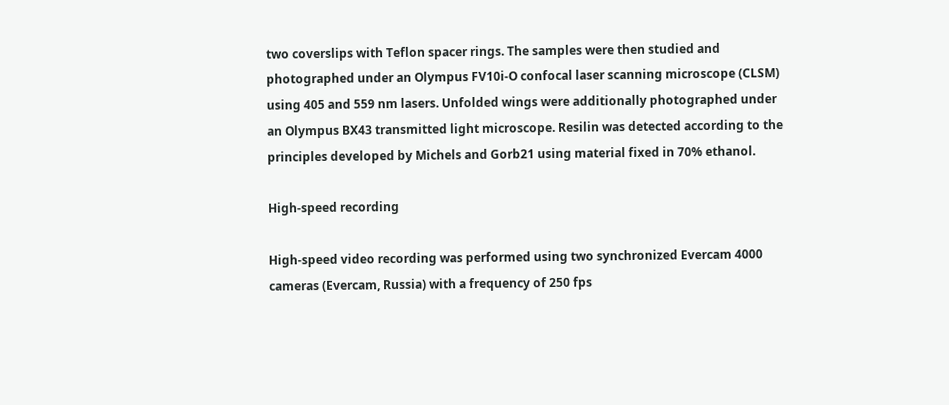two coverslips with Teflon spacer rings. The samples were then studied and photographed under an Olympus FV10i-O confocal laser scanning microscope (CLSM) using 405 and 559 nm lasers. Unfolded wings were additionally photographed under an Olympus BX43 transmitted light microscope. Resilin was detected according to the principles developed by Michels and Gorb21 using material fixed in 70% ethanol.

High-speed recording

High-speed video recording was performed using two synchronized Evercam 4000 cameras (Evercam, Russia) with a frequency of 250 fps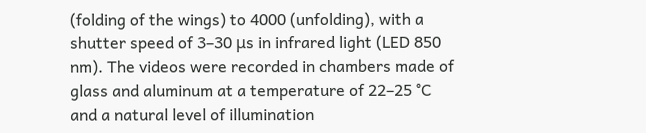(folding of the wings) to 4000 (unfolding), with a shutter speed of 3–30 μs in infrared light (LED 850 nm). The videos were recorded in chambers made of glass and aluminum at a temperature of 22–25 °C and a natural level of illumination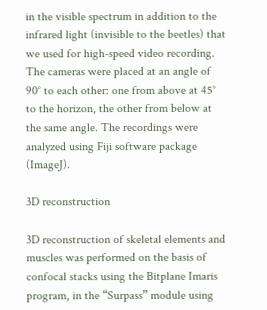in the visible spectrum in addition to the infrared light (invisible to the beetles) that we used for high-speed video recording. The cameras were placed at an angle of 90° to each other: one from above at 45° to the horizon, the other from below at the same angle. The recordings were analyzed using Fiji software package (ImageJ).

3D reconstruction

3D reconstruction of skeletal elements and muscles was performed on the basis of confocal stacks using the Bitplane Imaris program, in the “Surpass” module using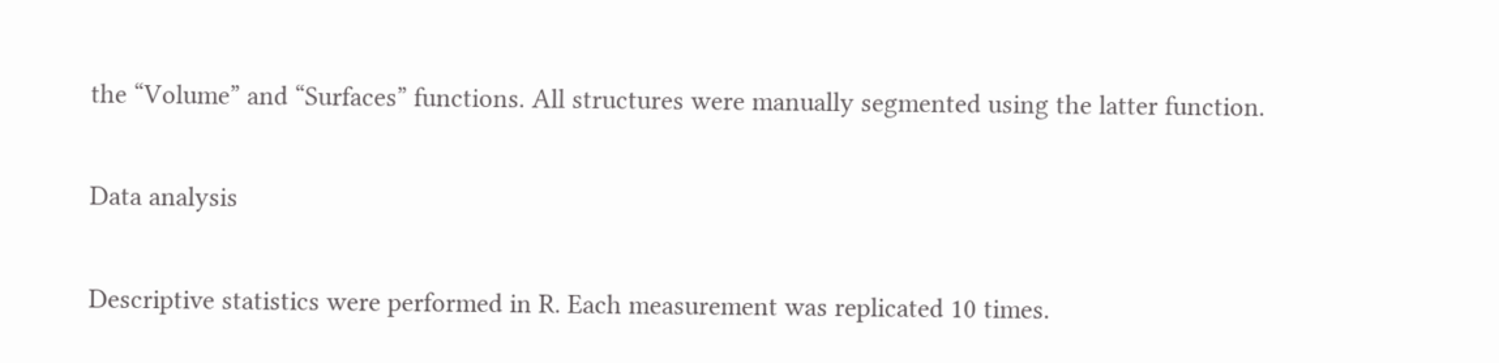the “Volume” and “Surfaces” functions. All structures were manually segmented using the latter function.

Data analysis

Descriptive statistics were performed in R. Each measurement was replicated 10 times.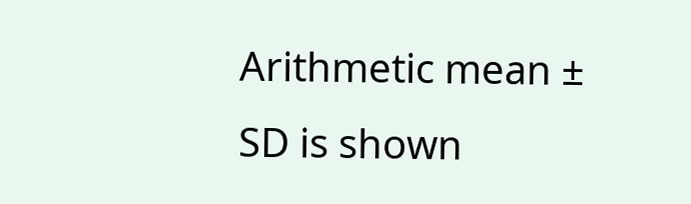Arithmetic mean ± SD is shown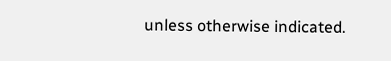unless otherwise indicated.